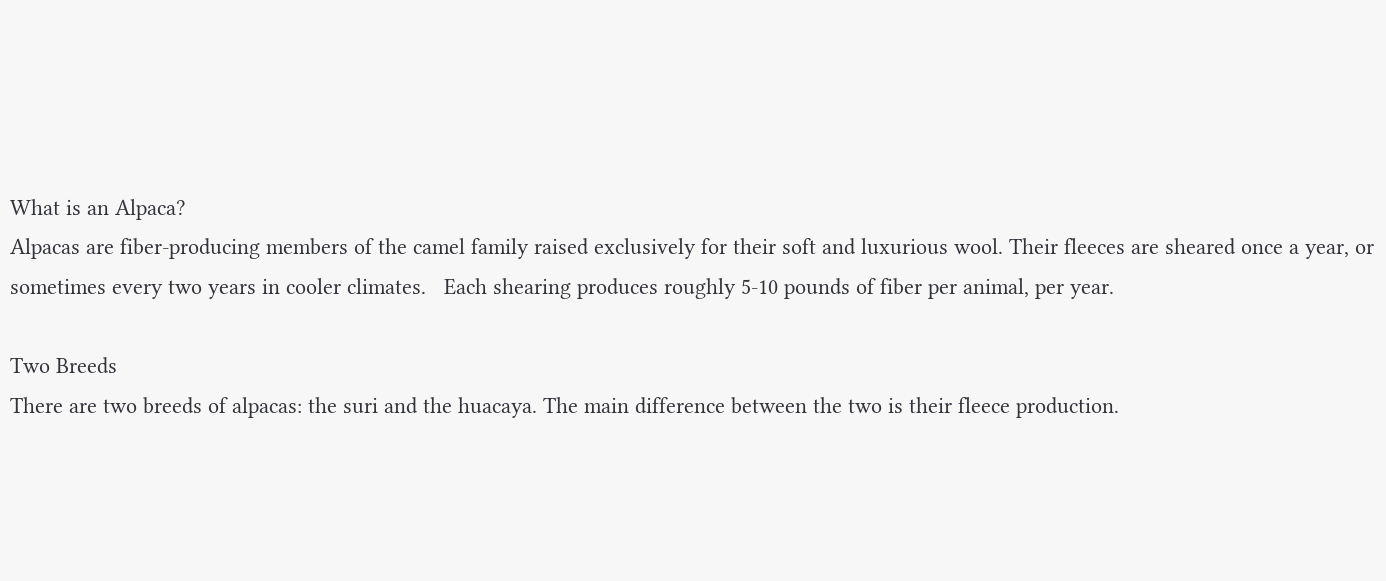What is an Alpaca?
Alpacas are fiber-producing members of the camel family raised exclusively for their soft and luxurious wool. Their fleeces are sheared once a year, or sometimes every two years in cooler climates.   Each shearing produces roughly 5-10 pounds of fiber per animal, per year.

Two Breeds
There are two breeds of alpacas: the suri and the huacaya. The main difference between the two is their fleece production.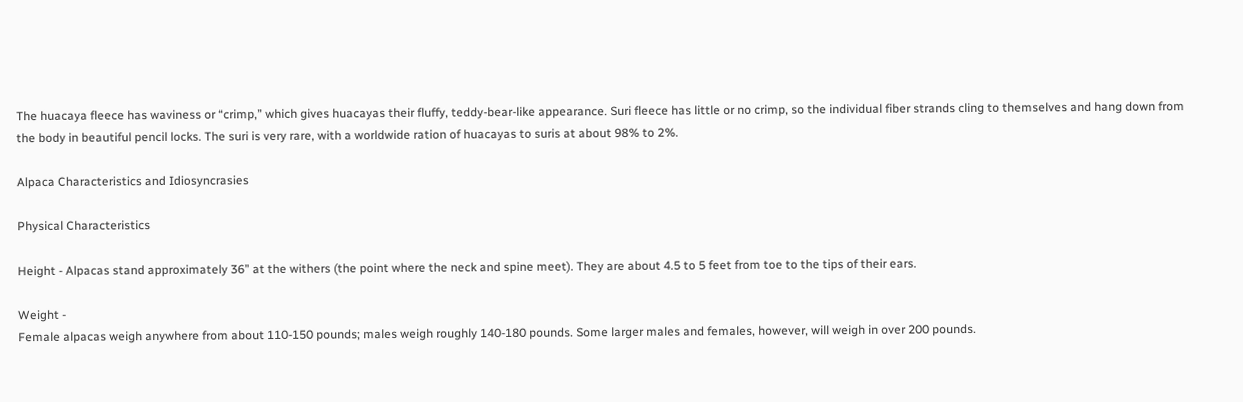The huacaya fleece has waviness or “crimp,” which gives huacayas their fluffy, teddy-bear-like appearance. Suri fleece has little or no crimp, so the individual fiber strands cling to themselves and hang down from the body in beautiful pencil locks. The suri is very rare, with a worldwide ration of huacayas to suris at about 98% to 2%.

Alpaca Characteristics and Idiosyncrasies

Physical Characteristics

Height - Alpacas stand approximately 36” at the withers (the point where the neck and spine meet). They are about 4.5 to 5 feet from toe to the tips of their ears.

Weight -
Female alpacas weigh anywhere from about 110-150 pounds; males weigh roughly 140-180 pounds. Some larger males and females, however, will weigh in over 200 pounds.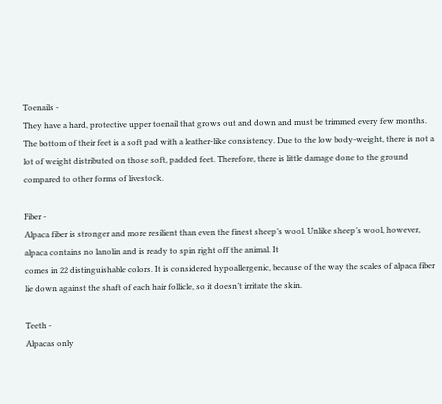Toenails -
They have a hard, protective upper toenail that grows out and down and must be trimmed every few months. The bottom of their feet is a soft pad with a leather-like consistency. Due to the low body-weight, there is not a lot of weight distributed on those soft, padded feet. Therefore, there is little damage done to the ground compared to other forms of livestock.

Fiber -
Alpaca fiber is stronger and more resilient than even the finest sheep’s wool. Unlike sheep’s wool, however, alpaca contains no lanolin and is ready to spin right off the animal. It
comes in 22 distinguishable colors. It is considered hypoallergenic, because of the way the scales of alpaca fiber lie down against the shaft of each hair follicle, so it doesn’t irritate the skin.

Teeth -
Alpacas only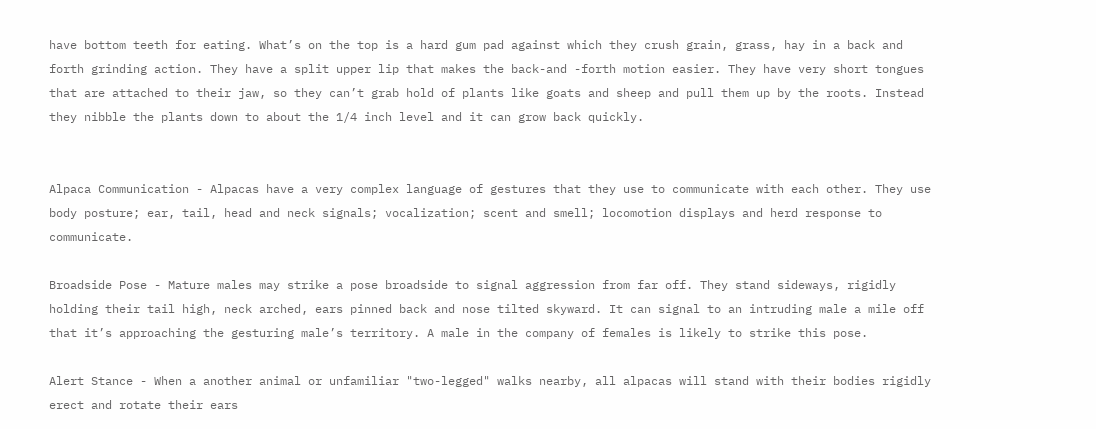have bottom teeth for eating. What’s on the top is a hard gum pad against which they crush grain, grass, hay in a back and forth grinding action. They have a split upper lip that makes the back-and -forth motion easier. They have very short tongues that are attached to their jaw, so they can’t grab hold of plants like goats and sheep and pull them up by the roots. Instead they nibble the plants down to about the 1/4 inch level and it can grow back quickly.


Alpaca Communication - Alpacas have a very complex language of gestures that they use to communicate with each other. They use body posture; ear, tail, head and neck signals; vocalization; scent and smell; locomotion displays and herd response to communicate.

Broadside Pose - Mature males may strike a pose broadside to signal aggression from far off. They stand sideways, rigidly holding their tail high, neck arched, ears pinned back and nose tilted skyward. It can signal to an intruding male a mile off that it’s approaching the gesturing male’s territory. A male in the company of females is likely to strike this pose.

Alert Stance - When a another animal or unfamiliar "two-legged" walks nearby, all alpacas will stand with their bodies rigidly erect and rotate their ears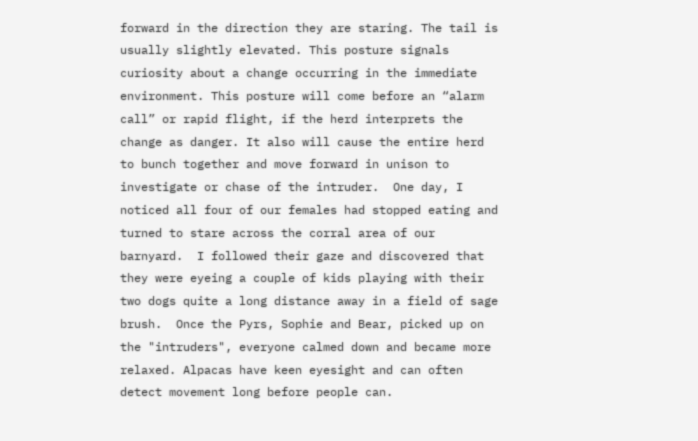forward in the direction they are staring. The tail is usually slightly elevated. This posture signals
curiosity about a change occurring in the immediate environment. This posture will come before an “alarm call” or rapid flight, if the herd interprets the change as danger. It also will cause the entire herd to bunch together and move forward in unison to investigate or chase of the intruder.  One day, I noticed all four of our females had stopped eating and turned to stare across the corral area of our barnyard.  I followed their gaze and discovered that they were eyeing a couple of kids playing with their two dogs quite a long distance away in a field of sage brush.  Once the Pyrs, Sophie and Bear, picked up on the "intruders", everyone calmed down and became more relaxed. Alpacas have keen eyesight and can often detect movement long before people can.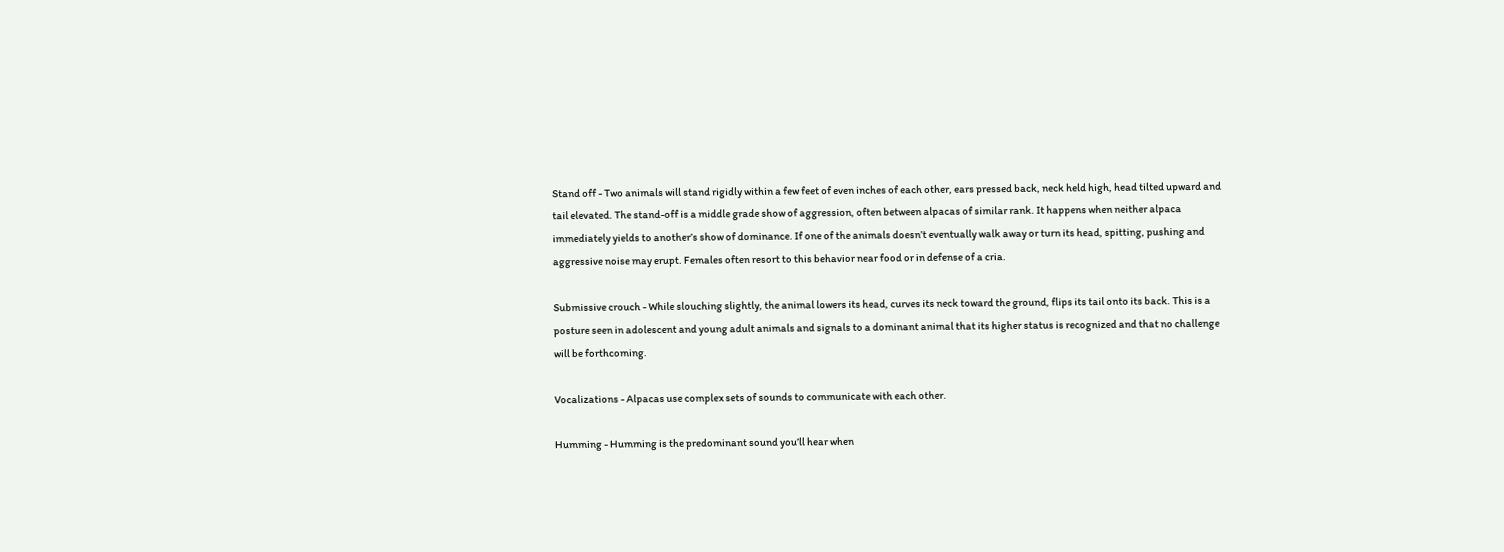Stand off - Two animals will stand rigidly within a few feet of even inches of each other, ears pressed back, neck held high, head tilted upward and tail elevated. The stand-off is a middle grade show of aggression, often between alpacas of similar rank. It happens when neither alpaca immediately yields to another’s show of dominance. If one of the animals doesn’t eventually walk away or turn its head, spitting, pushing and aggressive noise may erupt. Females often resort to this behavior near food or in defense of a cria.

Submissive crouch - While slouching slightly, the animal lowers its head, curves its neck toward the ground, flips its tail onto its back. This is a posture seen in adolescent and young adult animals and signals to a dominant animal that its higher status is recognized and that no challenge will be forthcoming.

Vocalizations - Alpacas use complex sets of sounds to communicate with each other.

Humming - Humming is the predominant sound you’ll hear when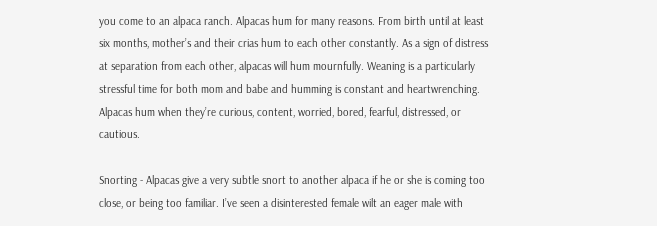you come to an alpaca ranch. Alpacas hum for many reasons. From birth until at least six months, mother’s and their crias hum to each other constantly. As a sign of distress at separation from each other, alpacas will hum mournfully. Weaning is a particularly stressful time for both mom and babe and humming is constant and heartwrenching. Alpacas hum when they’re curious, content, worried, bored, fearful, distressed, or cautious.

Snorting - Alpacas give a very subtle snort to another alpaca if he or she is coming too close, or being too familiar. I’ve seen a disinterested female wilt an eager male with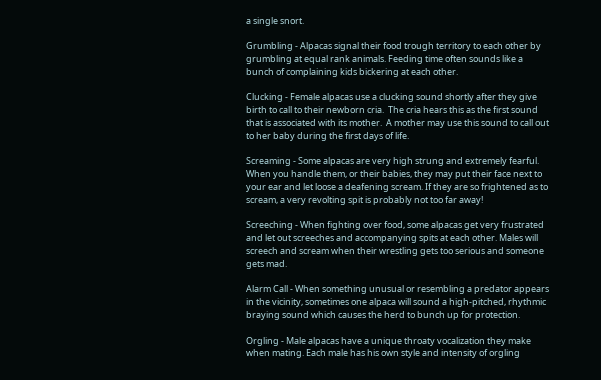a single snort.

Grumbling - Alpacas signal their food trough territory to each other by grumbling at equal rank animals. Feeding time often sounds like a bunch of complaining kids bickering at each other.

Clucking - Female alpacas use a clucking sound shortly after they give birth to call to their newborn cria.  The cria hears this as the first sound that is associated with its mother.  A mother may use this sound to call out to her baby during the first days of life.

Screaming - Some alpacas are very high strung and extremely fearful. When you handle them, or their babies, they may put their face next to your ear and let loose a deafening scream. If they are so frightened as to scream, a very revolting spit is probably not too far away!

Screeching - When fighting over food, some alpacas get very frustrated and let out screeches and accompanying spits at each other. Males will screech and scream when their wrestling gets too serious and someone gets mad.

Alarm Call - When something unusual or resembling a predator appears in the vicinity, sometimes one alpaca will sound a high-pitched, rhythmic braying sound which causes the herd to bunch up for protection.

Orgling - Male alpacas have a unique throaty vocalization they make when mating. Each male has his own style and intensity of orgling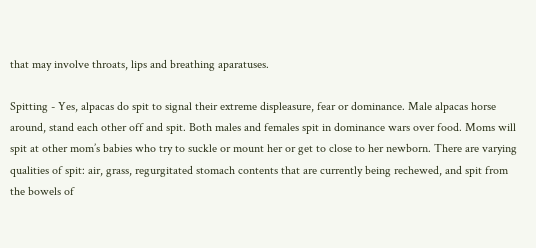that may involve throats, lips and breathing aparatuses.

Spitting - Yes, alpacas do spit to signal their extreme displeasure, fear or dominance. Male alpacas horse around, stand each other off and spit. Both males and females spit in dominance wars over food. Moms will spit at other mom’s babies who try to suckle or mount her or get to close to her newborn. There are varying qualities of spit: air, grass, regurgitated stomach contents that are currently being rechewed, and spit from the bowels of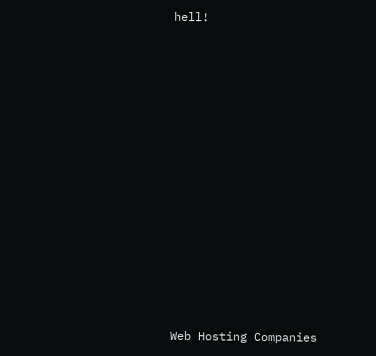hell!













Web Hosting Companies